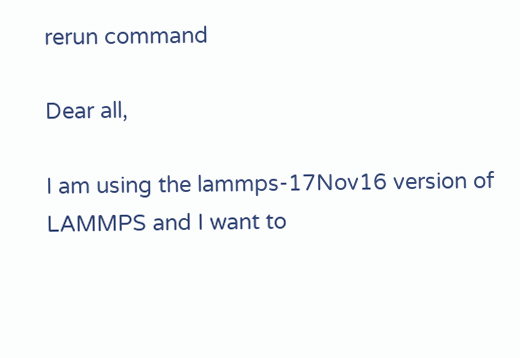rerun command

Dear all,

I am using the lammps-17Nov16 version of LAMMPS and I want to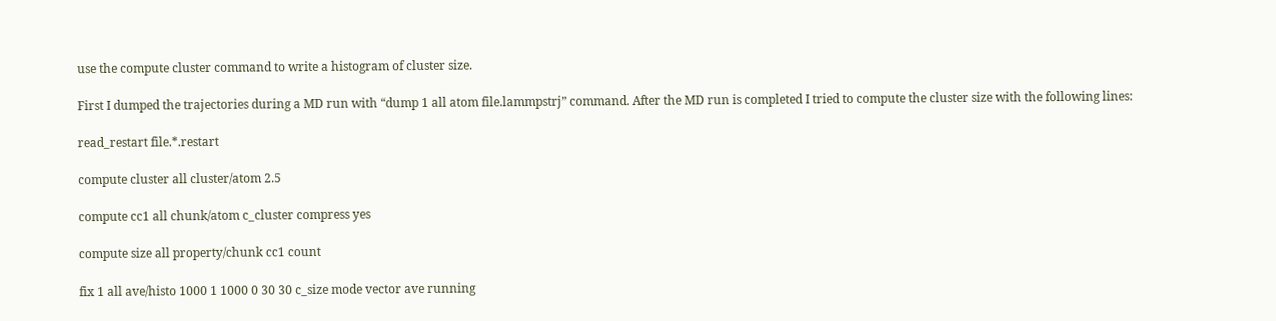use the compute cluster command to write a histogram of cluster size.

First I dumped the trajectories during a MD run with “dump 1 all atom file.lammpstrj” command. After the MD run is completed I tried to compute the cluster size with the following lines:

read_restart file.*.restart

compute cluster all cluster/atom 2.5

compute cc1 all chunk/atom c_cluster compress yes

compute size all property/chunk cc1 count

fix 1 all ave/histo 1000 1 1000 0 30 30 c_size mode vector ave running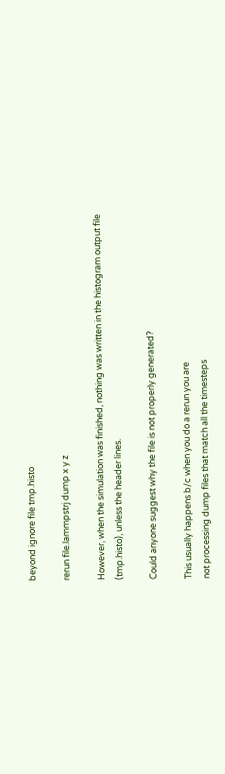beyond ignore file tmp.histo

rerun file.lammpstrj dump x y z

However, when the simulation was finished, nothing was written in the histogram output file (tmp.histo), unless the header lines.

Could anyone suggest why the file is not properly generated?

This usually happens b/c when you do a rerun you are
not processing dump files that match all the timesteps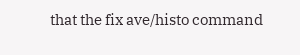that the fix ave/histo command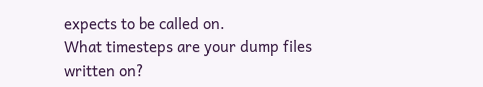expects to be called on.
What timesteps are your dump files written on?